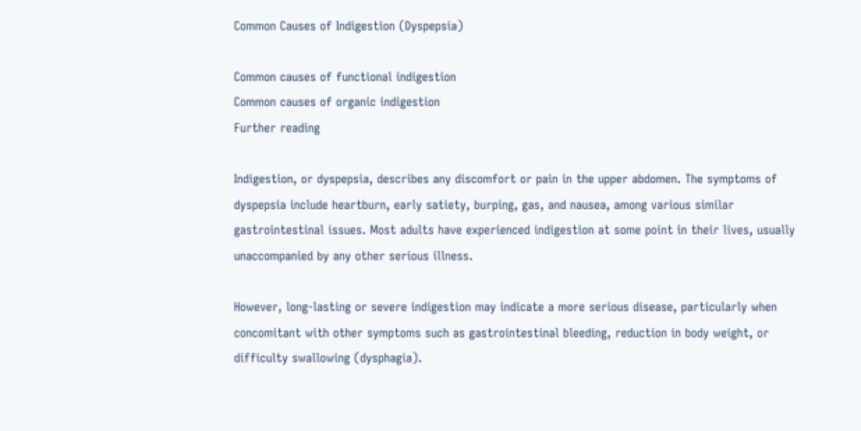Common Causes of Indigestion (Dyspepsia)

Common causes of functional indigestion
Common causes of organic indigestion
Further reading

Indigestion, or dyspepsia, describes any discomfort or pain in the upper abdomen. The symptoms of dyspepsia include heartburn, early satiety, burping, gas, and nausea, among various similar gastrointestinal issues. Most adults have experienced indigestion at some point in their lives, usually unaccompanied by any other serious illness.

However, long-lasting or severe indigestion may indicate a more serious disease, particularly when concomitant with other symptoms such as gastrointestinal bleeding, reduction in body weight, or difficulty swallowing (dysphagia).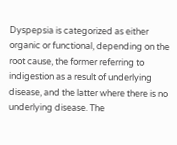Dyspepsia is categorized as either organic or functional, depending on the root cause, the former referring to indigestion as a result of underlying disease, and the latter where there is no underlying disease. The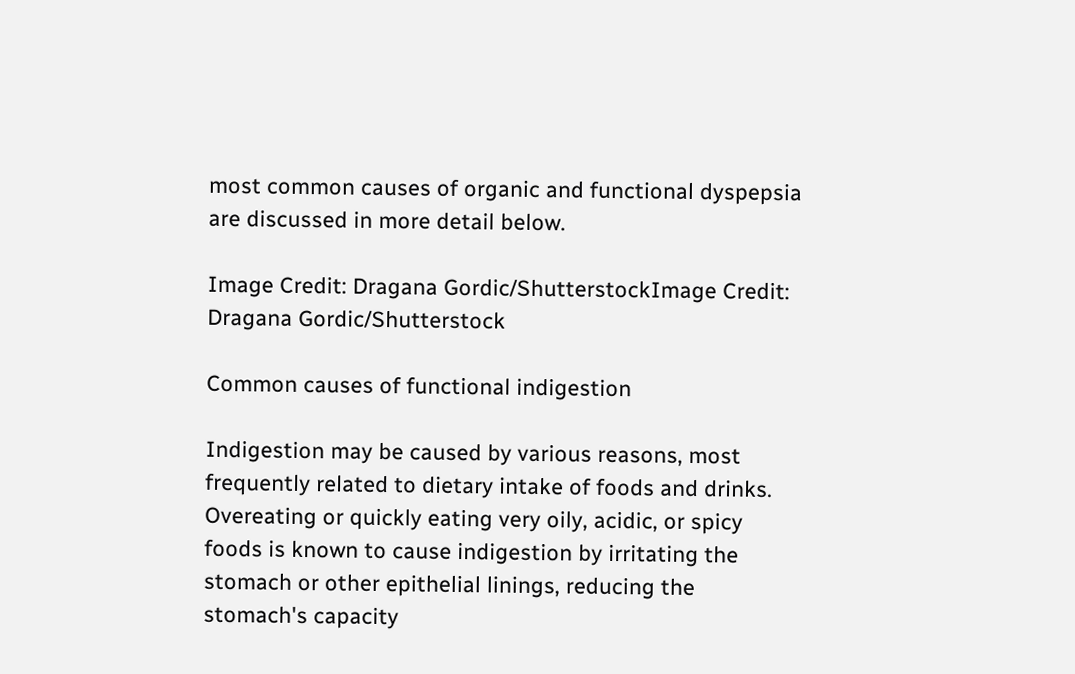most common causes of organic and functional dyspepsia are discussed in more detail below.

Image Credit: Dragana Gordic/ShutterstockImage Credit: Dragana Gordic/Shutterstock

Common causes of functional indigestion

Indigestion may be caused by various reasons, most frequently related to dietary intake of foods and drinks. Overeating or quickly eating very oily, acidic, or spicy foods is known to cause indigestion by irritating the stomach or other epithelial linings, reducing the stomach's capacity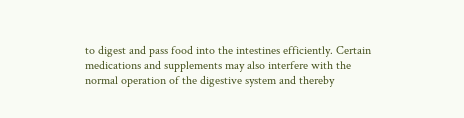to digest and pass food into the intestines efficiently. Certain medications and supplements may also interfere with the normal operation of the digestive system and thereby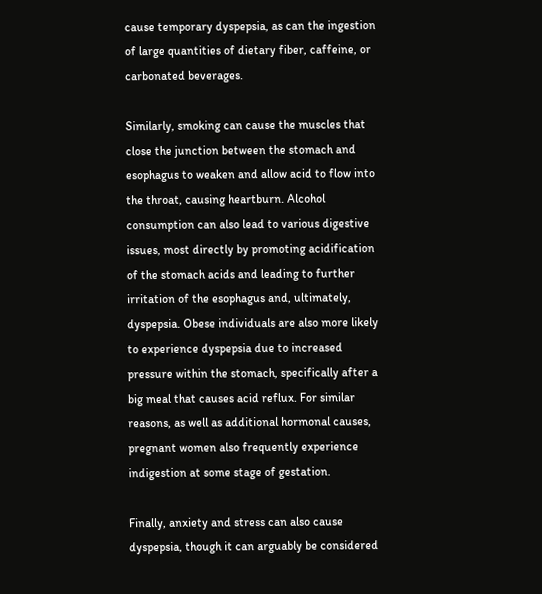cause temporary dyspepsia, as can the ingestion of large quantities of dietary fiber, caffeine, or carbonated beverages.

Similarly, smoking can cause the muscles that close the junction between the stomach and esophagus to weaken and allow acid to flow into the throat, causing heartburn. Alcohol consumption can also lead to various digestive issues, most directly by promoting acidification of the stomach acids and leading to further irritation of the esophagus and, ultimately, dyspepsia. Obese individuals are also more likely to experience dyspepsia due to increased pressure within the stomach, specifically after a big meal that causes acid reflux. For similar reasons, as well as additional hormonal causes, pregnant women also frequently experience indigestion at some stage of gestation.

Finally, anxiety and stress can also cause dyspepsia, though it can arguably be considered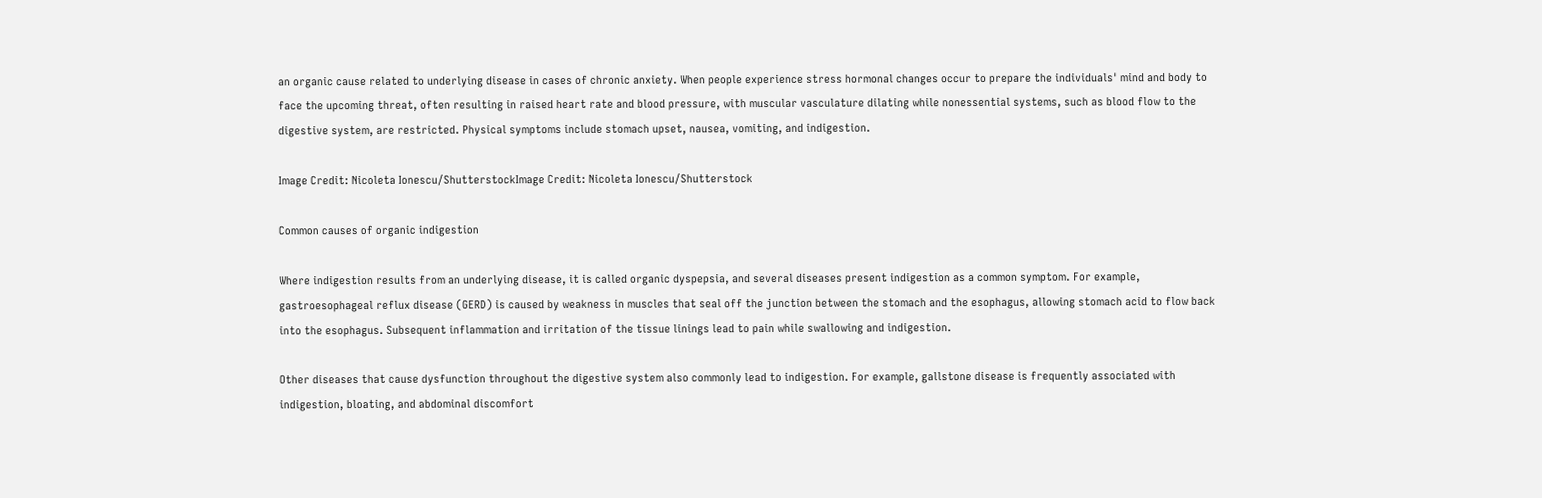an organic cause related to underlying disease in cases of chronic anxiety. When people experience stress hormonal changes occur to prepare the individuals' mind and body to face the upcoming threat, often resulting in raised heart rate and blood pressure, with muscular vasculature dilating while nonessential systems, such as blood flow to the digestive system, are restricted. Physical symptoms include stomach upset, nausea, vomiting, and indigestion.

Image Credit: Nicoleta Ionescu/ShutterstockImage Credit: Nicoleta Ionescu/Shutterstock

Common causes of organic indigestion

Where indigestion results from an underlying disease, it is called organic dyspepsia, and several diseases present indigestion as a common symptom. For example, gastroesophageal reflux disease (GERD) is caused by weakness in muscles that seal off the junction between the stomach and the esophagus, allowing stomach acid to flow back into the esophagus. Subsequent inflammation and irritation of the tissue linings lead to pain while swallowing and indigestion.

Other diseases that cause dysfunction throughout the digestive system also commonly lead to indigestion. For example, gallstone disease is frequently associated with indigestion, bloating, and abdominal discomfort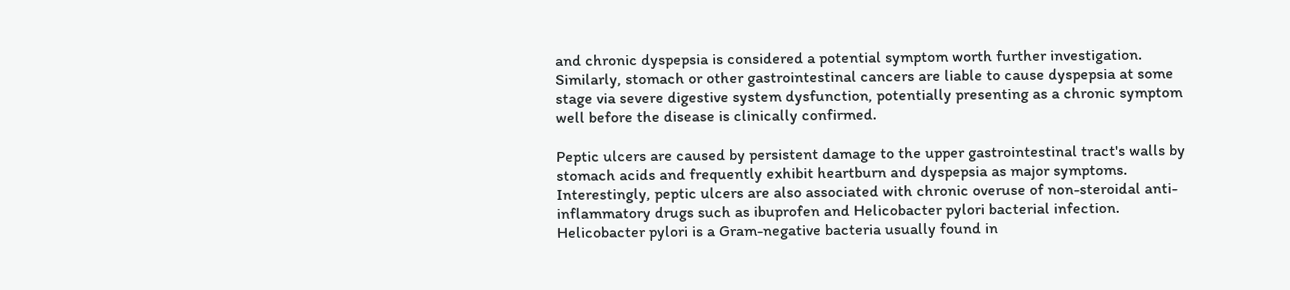and chronic dyspepsia is considered a potential symptom worth further investigation. Similarly, stomach or other gastrointestinal cancers are liable to cause dyspepsia at some stage via severe digestive system dysfunction, potentially presenting as a chronic symptom well before the disease is clinically confirmed.

Peptic ulcers are caused by persistent damage to the upper gastrointestinal tract's walls by stomach acids and frequently exhibit heartburn and dyspepsia as major symptoms. Interestingly, peptic ulcers are also associated with chronic overuse of non-steroidal anti-inflammatory drugs such as ibuprofen and Helicobacter pylori bacterial infection. Helicobacter pylori is a Gram-negative bacteria usually found in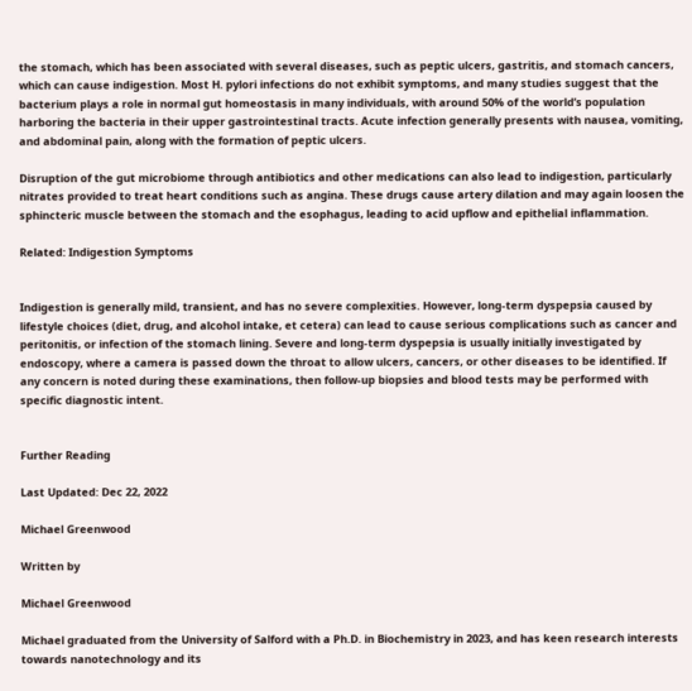the stomach, which has been associated with several diseases, such as peptic ulcers, gastritis, and stomach cancers, which can cause indigestion. Most H. pylori infections do not exhibit symptoms, and many studies suggest that the bacterium plays a role in normal gut homeostasis in many individuals, with around 50% of the world’s population harboring the bacteria in their upper gastrointestinal tracts. Acute infection generally presents with nausea, vomiting, and abdominal pain, along with the formation of peptic ulcers.

Disruption of the gut microbiome through antibiotics and other medications can also lead to indigestion, particularly nitrates provided to treat heart conditions such as angina. These drugs cause artery dilation and may again loosen the sphincteric muscle between the stomach and the esophagus, leading to acid upflow and epithelial inflammation.

Related: Indigestion Symptoms


Indigestion is generally mild, transient, and has no severe complexities. However, long-term dyspepsia caused by lifestyle choices (diet, drug, and alcohol intake, et cetera) can lead to cause serious complications such as cancer and peritonitis, or infection of the stomach lining. Severe and long-term dyspepsia is usually initially investigated by endoscopy, where a camera is passed down the throat to allow ulcers, cancers, or other diseases to be identified. If any concern is noted during these examinations, then follow-up biopsies and blood tests may be performed with specific diagnostic intent.


Further Reading

Last Updated: Dec 22, 2022

Michael Greenwood

Written by

Michael Greenwood

Michael graduated from the University of Salford with a Ph.D. in Biochemistry in 2023, and has keen research interests towards nanotechnology and its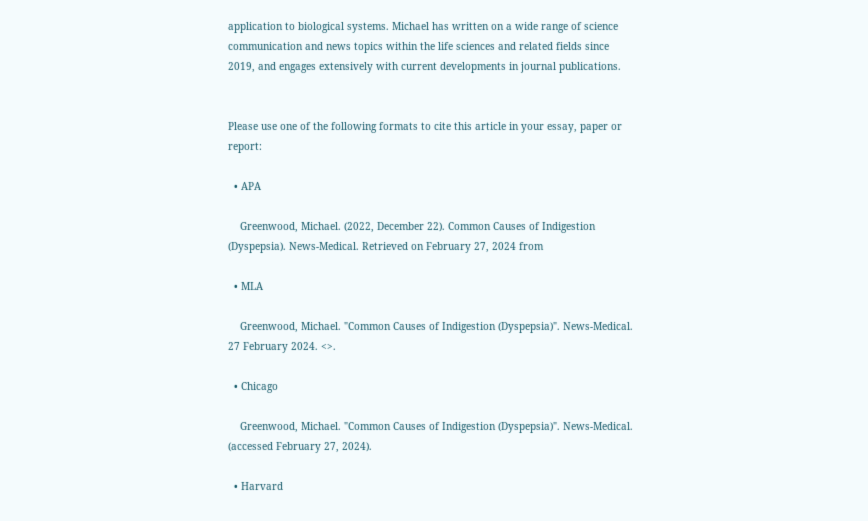application to biological systems. Michael has written on a wide range of science communication and news topics within the life sciences and related fields since 2019, and engages extensively with current developments in journal publications.


Please use one of the following formats to cite this article in your essay, paper or report:

  • APA

    Greenwood, Michael. (2022, December 22). Common Causes of Indigestion (Dyspepsia). News-Medical. Retrieved on February 27, 2024 from

  • MLA

    Greenwood, Michael. "Common Causes of Indigestion (Dyspepsia)". News-Medical. 27 February 2024. <>.

  • Chicago

    Greenwood, Michael. "Common Causes of Indigestion (Dyspepsia)". News-Medical. (accessed February 27, 2024).

  • Harvard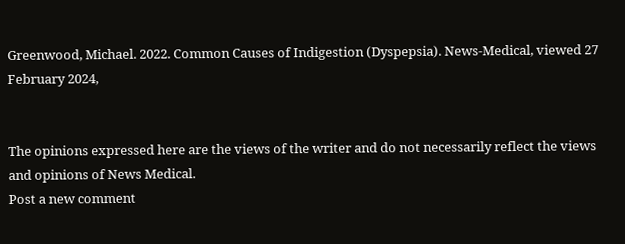Greenwood, Michael. 2022. Common Causes of Indigestion (Dyspepsia). News-Medical, viewed 27 February 2024,


The opinions expressed here are the views of the writer and do not necessarily reflect the views and opinions of News Medical.
Post a new comment